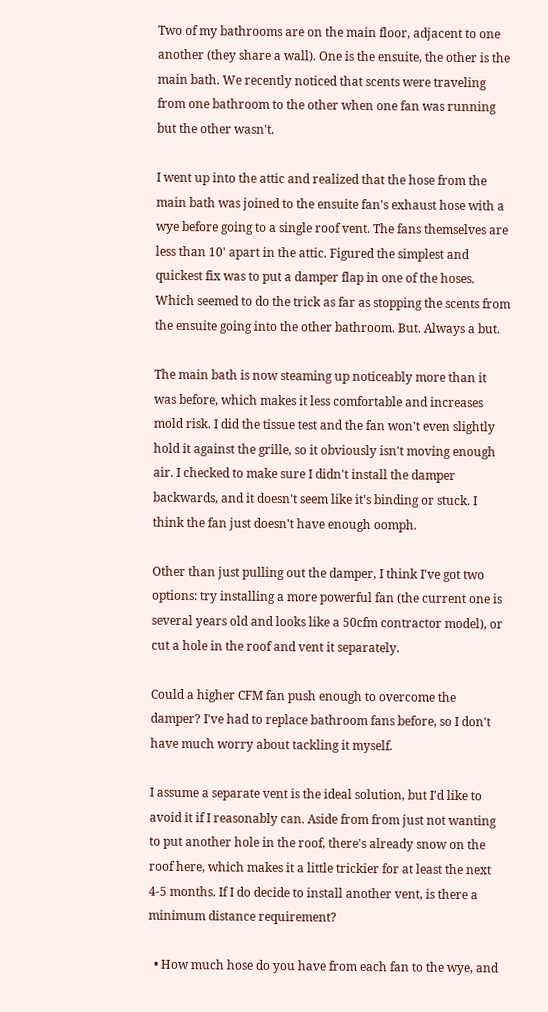Two of my bathrooms are on the main floor, adjacent to one another (they share a wall). One is the ensuite, the other is the main bath. We recently noticed that scents were traveling from one bathroom to the other when one fan was running but the other wasn't.

I went up into the attic and realized that the hose from the main bath was joined to the ensuite fan's exhaust hose with a wye before going to a single roof vent. The fans themselves are less than 10' apart in the attic. Figured the simplest and quickest fix was to put a damper flap in one of the hoses. Which seemed to do the trick as far as stopping the scents from the ensuite going into the other bathroom. But. Always a but.

The main bath is now steaming up noticeably more than it was before, which makes it less comfortable and increases mold risk. I did the tissue test and the fan won't even slightly hold it against the grille, so it obviously isn't moving enough air. I checked to make sure I didn't install the damper backwards, and it doesn't seem like it's binding or stuck. I think the fan just doesn't have enough oomph.

Other than just pulling out the damper, I think I've got two options: try installing a more powerful fan (the current one is several years old and looks like a 50cfm contractor model), or cut a hole in the roof and vent it separately.

Could a higher CFM fan push enough to overcome the damper? I've had to replace bathroom fans before, so I don't have much worry about tackling it myself.

I assume a separate vent is the ideal solution, but I'd like to avoid it if I reasonably can. Aside from from just not wanting to put another hole in the roof, there's already snow on the roof here, which makes it a little trickier for at least the next 4-5 months. If I do decide to install another vent, is there a minimum distance requirement?

  • How much hose do you have from each fan to the wye, and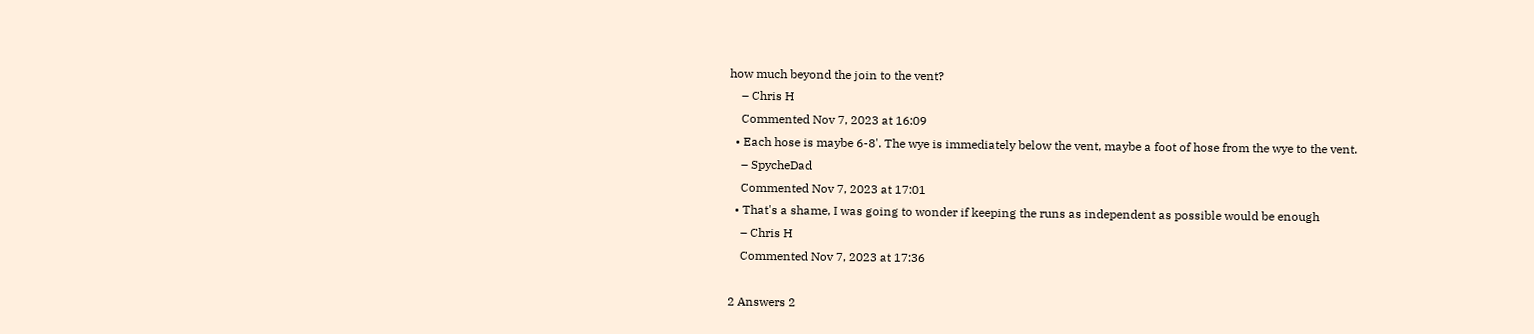how much beyond the join to the vent?
    – Chris H
    Commented Nov 7, 2023 at 16:09
  • Each hose is maybe 6-8'. The wye is immediately below the vent, maybe a foot of hose from the wye to the vent.
    – SpycheDad
    Commented Nov 7, 2023 at 17:01
  • That's a shame, I was going to wonder if keeping the runs as independent as possible would be enough
    – Chris H
    Commented Nov 7, 2023 at 17:36

2 Answers 2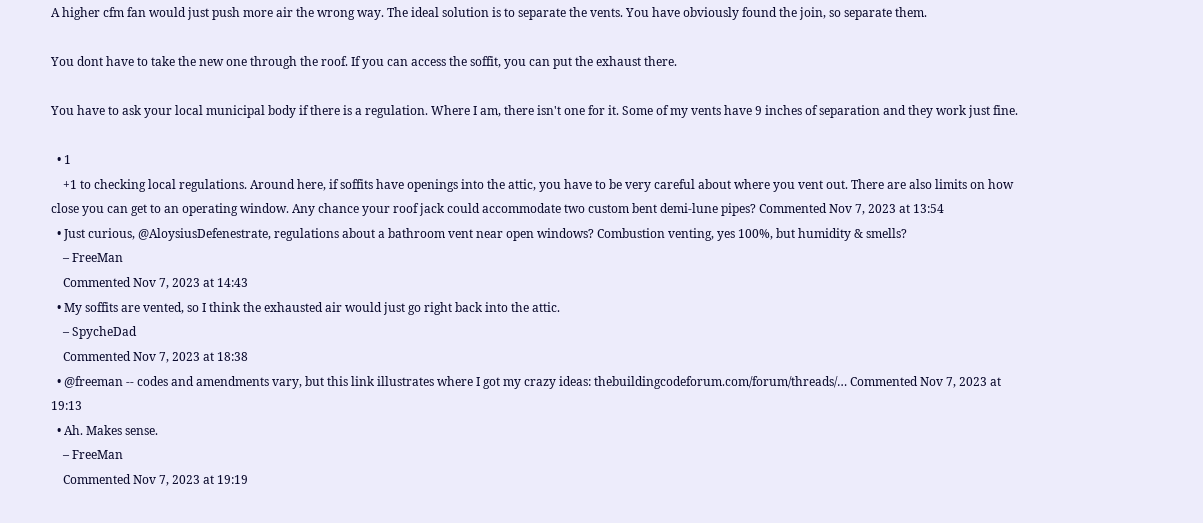A higher cfm fan would just push more air the wrong way. The ideal solution is to separate the vents. You have obviously found the join, so separate them.

You dont have to take the new one through the roof. If you can access the soffit, you can put the exhaust there.

You have to ask your local municipal body if there is a regulation. Where I am, there isn't one for it. Some of my vents have 9 inches of separation and they work just fine.

  • 1
    +1 to checking local regulations. Around here, if soffits have openings into the attic, you have to be very careful about where you vent out. There are also limits on how close you can get to an operating window. Any chance your roof jack could accommodate two custom bent demi-lune pipes? Commented Nov 7, 2023 at 13:54
  • Just curious, @AloysiusDefenestrate, regulations about a bathroom vent near open windows? Combustion venting, yes 100%, but humidity & smells?
    – FreeMan
    Commented Nov 7, 2023 at 14:43
  • My soffits are vented, so I think the exhausted air would just go right back into the attic.
    – SpycheDad
    Commented Nov 7, 2023 at 18:38
  • @freeman -- codes and amendments vary, but this link illustrates where I got my crazy ideas: thebuildingcodeforum.com/forum/threads/… Commented Nov 7, 2023 at 19:13
  • Ah. Makes sense.
    – FreeMan
    Commented Nov 7, 2023 at 19:19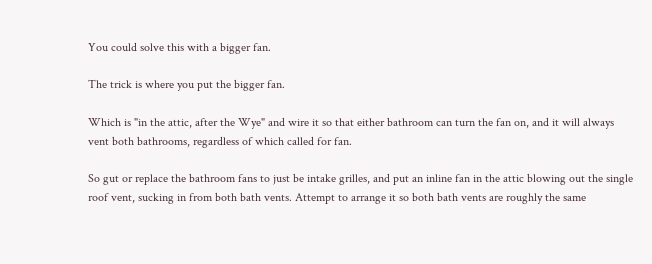You could solve this with a bigger fan.

The trick is where you put the bigger fan.

Which is "in the attic, after the Wye" and wire it so that either bathroom can turn the fan on, and it will always vent both bathrooms, regardless of which called for fan.

So gut or replace the bathroom fans to just be intake grilles, and put an inline fan in the attic blowing out the single roof vent, sucking in from both bath vents. Attempt to arrange it so both bath vents are roughly the same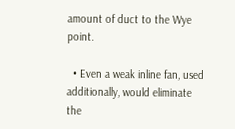amount of duct to the Wye point.

  • Even a weak inline fan, used additionally, would eliminate the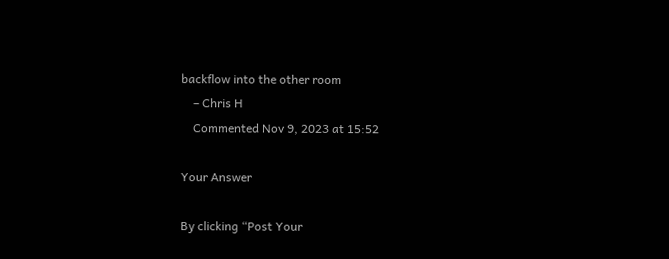backflow into the other room
    – Chris H
    Commented Nov 9, 2023 at 15:52

Your Answer

By clicking “Post Your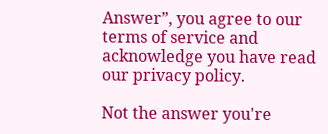Answer”, you agree to our terms of service and acknowledge you have read our privacy policy.

Not the answer you're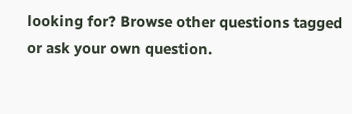looking for? Browse other questions tagged or ask your own question.